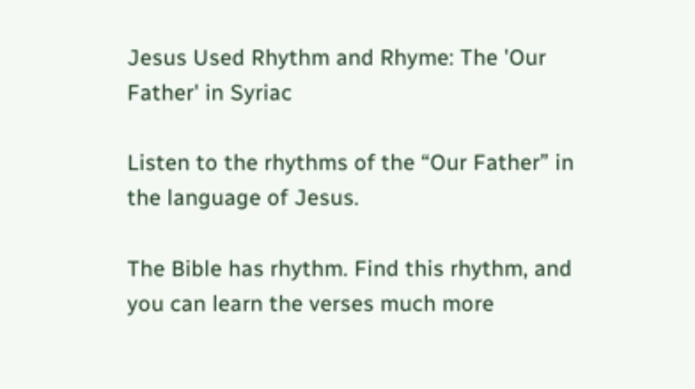Jesus Used Rhythm and Rhyme: The 'Our Father' in Syriac

Listen to the rhythms of the “Our Father” in the language of Jesus.

The Bible has rhythm. Find this rhythm, and you can learn the verses much more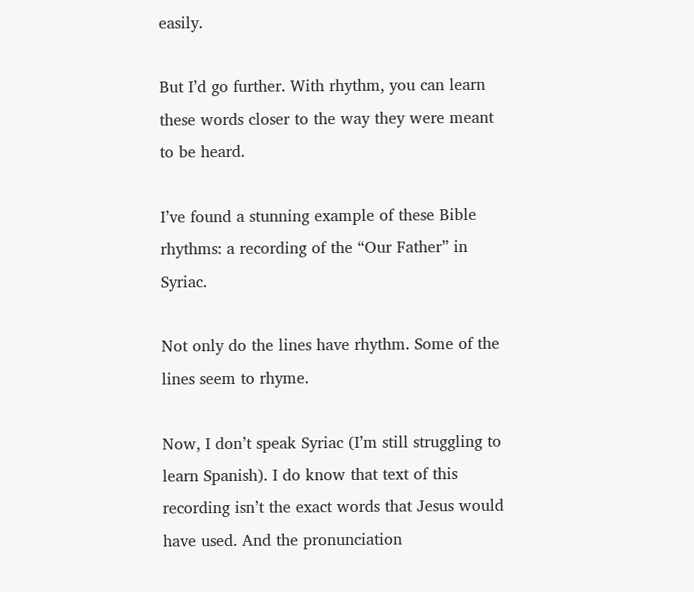easily.

But I’d go further. With rhythm, you can learn these words closer to the way they were meant to be heard.

I’ve found a stunning example of these Bible rhythms: a recording of the “Our Father” in Syriac.

Not only do the lines have rhythm. Some of the lines seem to rhyme.

Now, I don’t speak Syriac (I’m still struggling to learn Spanish). I do know that text of this recording isn’t the exact words that Jesus would have used. And the pronunciation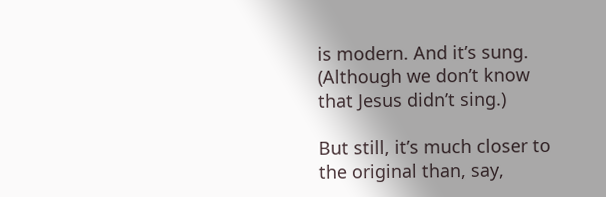is modern. And it’s sung. (Although we don’t know that Jesus didn’t sing.)

But still, it’s much closer to the original than, say,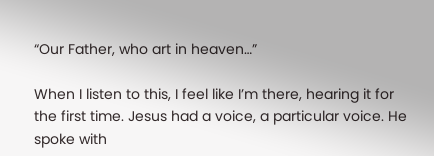“Our Father, who art in heaven…”

When I listen to this, I feel like I’m there, hearing it for the first time. Jesus had a voice, a particular voice. He spoke with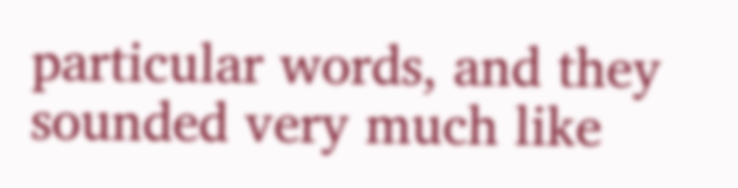particular words, and they sounded very much like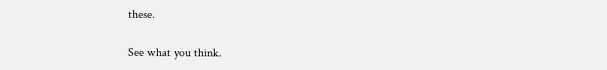these.

See what you think.